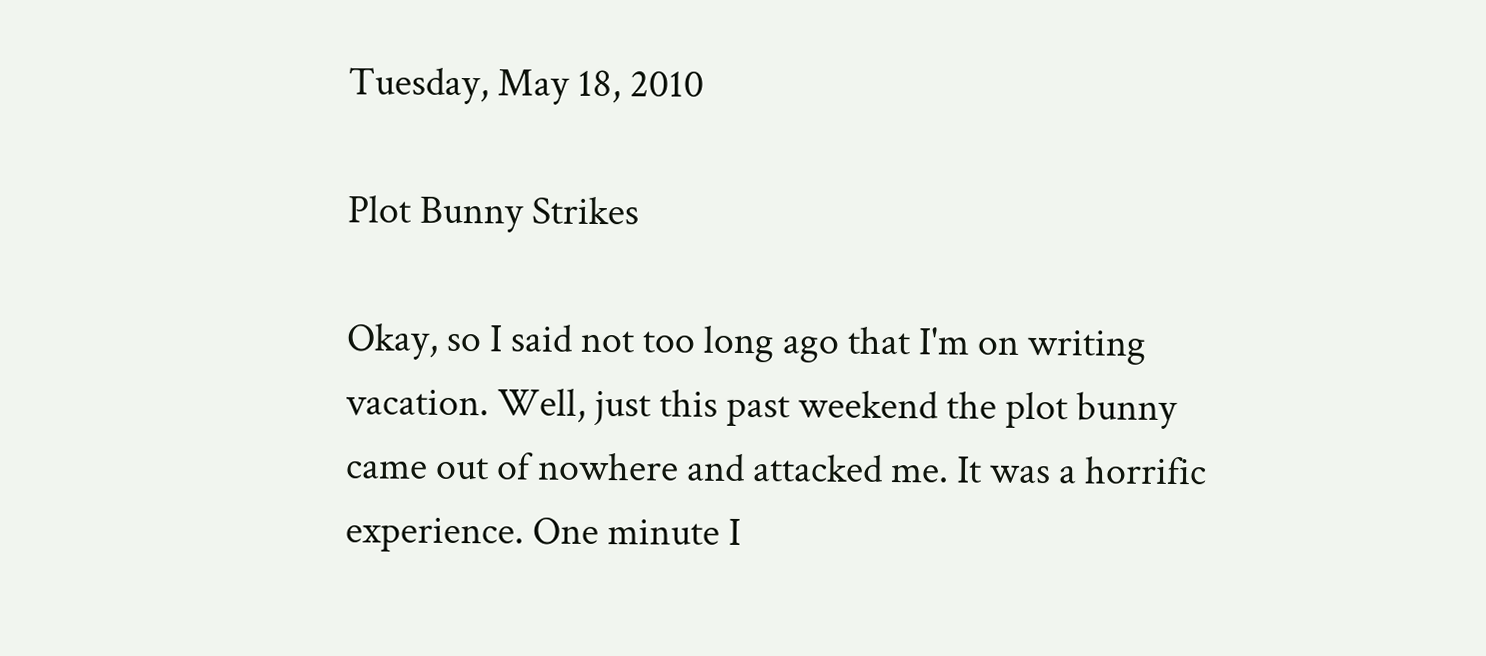Tuesday, May 18, 2010

Plot Bunny Strikes

Okay, so I said not too long ago that I'm on writing vacation. Well, just this past weekend the plot bunny came out of nowhere and attacked me. It was a horrific experience. One minute I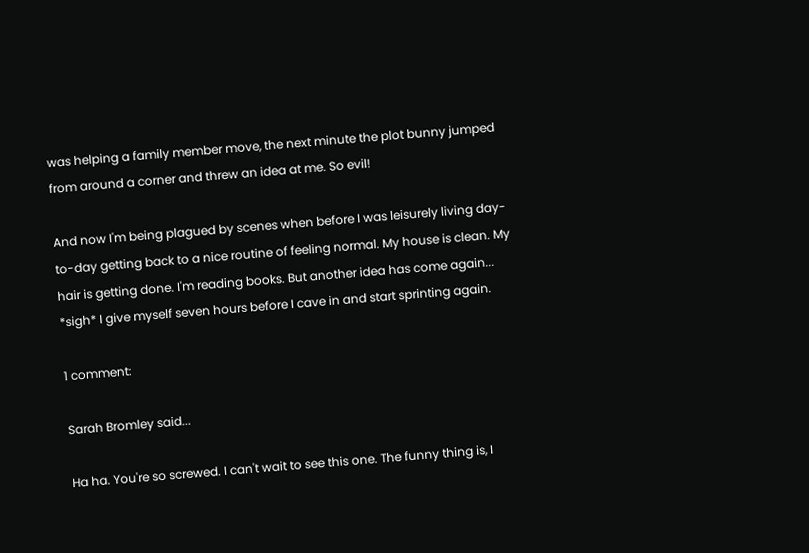was helping a family member move, the next minute the plot bunny jumped from around a corner and threw an idea at me. So evil!

And now I'm being plagued by scenes when before I was leisurely living day-to-day getting back to a nice routine of feeling normal. My house is clean. My hair is getting done. I'm reading books. But another idea has come again... *sigh* I give myself seven hours before I cave in and start sprinting again.

1 comment:

Sarah Bromley said...

Ha ha. You're so screwed. I can't wait to see this one. The funny thing is, I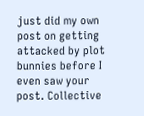just did my own post on getting attacked by plot bunnies before I even saw your post. Collective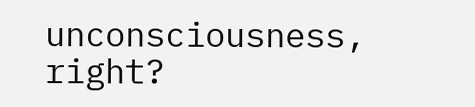unconsciousness, right?